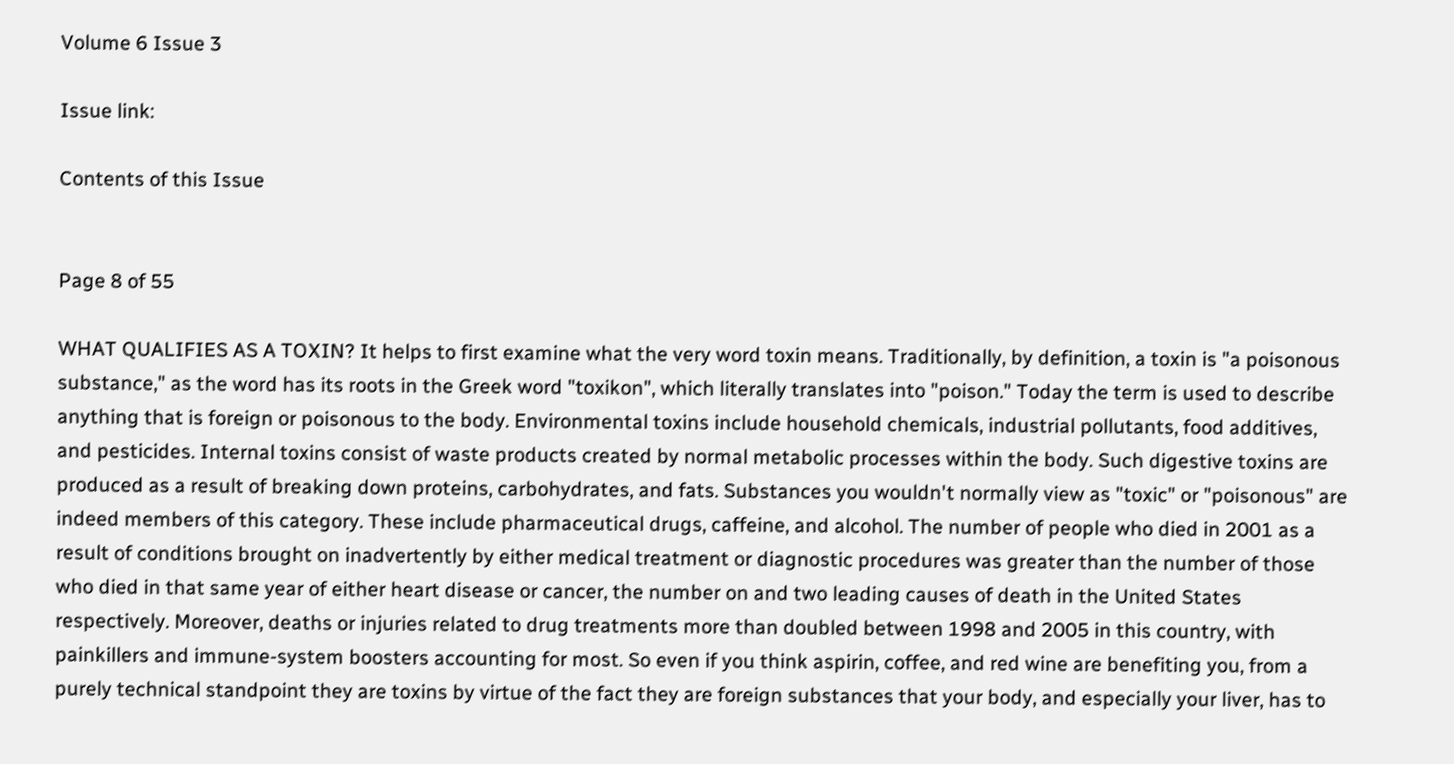Volume 6 Issue 3

Issue link:

Contents of this Issue


Page 8 of 55

WHAT QUALIFIES AS A TOXIN? It helps to first examine what the very word toxin means. Traditionally, by definition, a toxin is "a poisonous substance," as the word has its roots in the Greek word "toxikon", which literally translates into "poison." Today the term is used to describe anything that is foreign or poisonous to the body. Environmental toxins include household chemicals, industrial pollutants, food additives, and pesticides. Internal toxins consist of waste products created by normal metabolic processes within the body. Such digestive toxins are produced as a result of breaking down proteins, carbohydrates, and fats. Substances you wouldn't normally view as "toxic" or "poisonous" are indeed members of this category. These include pharmaceutical drugs, caffeine, and alcohol. The number of people who died in 2001 as a result of conditions brought on inadvertently by either medical treatment or diagnostic procedures was greater than the number of those who died in that same year of either heart disease or cancer, the number on and two leading causes of death in the United States respectively. Moreover, deaths or injuries related to drug treatments more than doubled between 1998 and 2005 in this country, with painkillers and immune-system boosters accounting for most. So even if you think aspirin, coffee, and red wine are benefiting you, from a purely technical standpoint they are toxins by virtue of the fact they are foreign substances that your body, and especially your liver, has to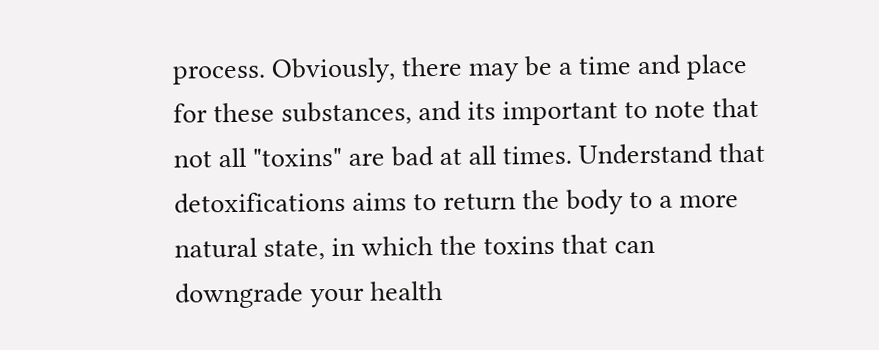process. Obviously, there may be a time and place for these substances, and its important to note that not all "toxins" are bad at all times. Understand that detoxifications aims to return the body to a more natural state, in which the toxins that can downgrade your health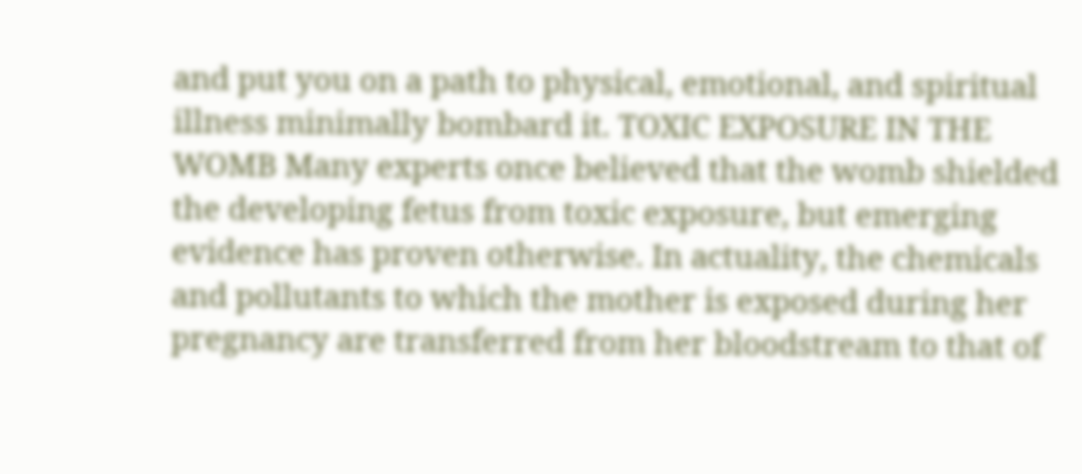and put you on a path to physical, emotional, and spiritual illness minimally bombard it. TOXIC EXPOSURE IN THE WOMB Many experts once believed that the womb shielded the developing fetus from toxic exposure, but emerging evidence has proven otherwise. In actuality, the chemicals and pollutants to which the mother is exposed during her pregnancy are transferred from her bloodstream to that of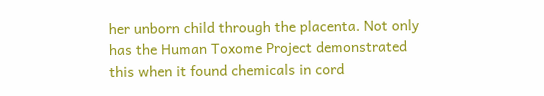her unborn child through the placenta. Not only has the Human Toxome Project demonstrated this when it found chemicals in cord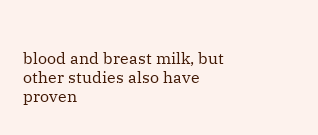blood and breast milk, but other studies also have proven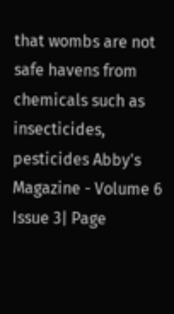that wombs are not safe havens from chemicals such as insecticides, pesticides Abby's Magazine - Volume 6 Issue 3| Page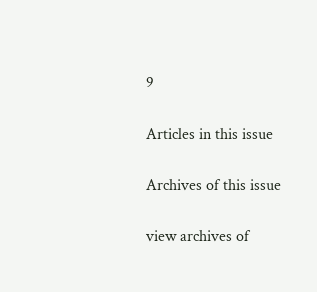9

Articles in this issue

Archives of this issue

view archives of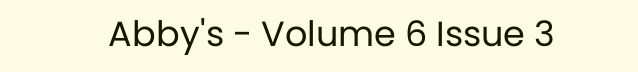Abby's - Volume 6 Issue 3